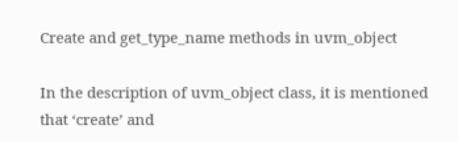Create and get_type_name methods in uvm_object

In the description of uvm_object class, it is mentioned that ‘create’ and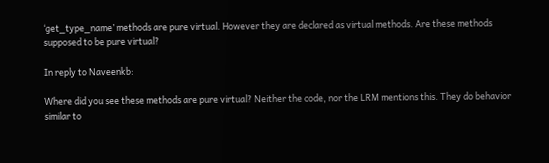‘get_type_name’ methods are pure virtual. However they are declared as virtual methods. Are these methods supposed to be pure virtual?

In reply to Naveenkb:

Where did you see these methods are pure virtual? Neither the code, nor the LRM mentions this. They do behavior similar to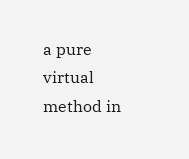a pure virtual method in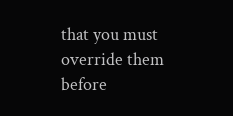that you must override them before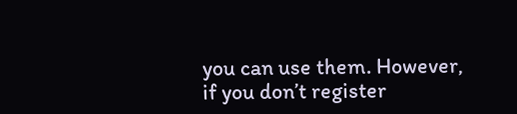you can use them. However, if you don’t register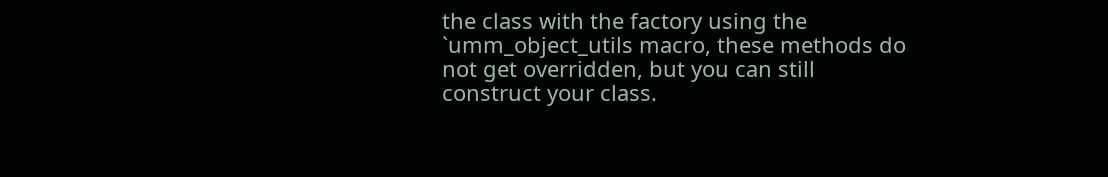the class with the factory using the `umm_object_utils macro, these methods do not get overridden, but you can still construct your class.